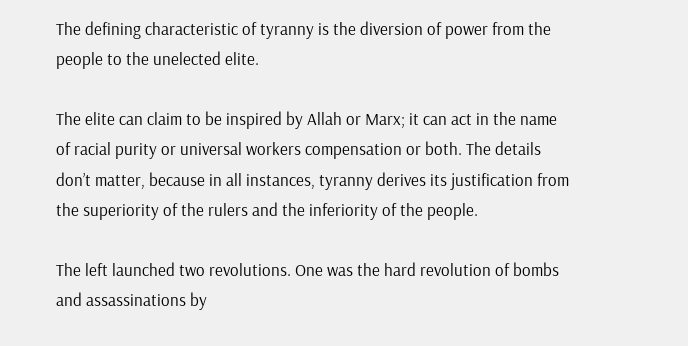The defining characteristic of tyranny is the diversion of power from the people to the unelected elite.

The elite can claim to be inspired by Allah or Marx; it can act in the name of racial purity or universal workers compensation or both. The details don’t matter, because in all instances, tyranny derives its justification from the superiority of the rulers and the inferiority of the people.

The left launched two revolutions. One was the hard revolution of bombs and assassinations by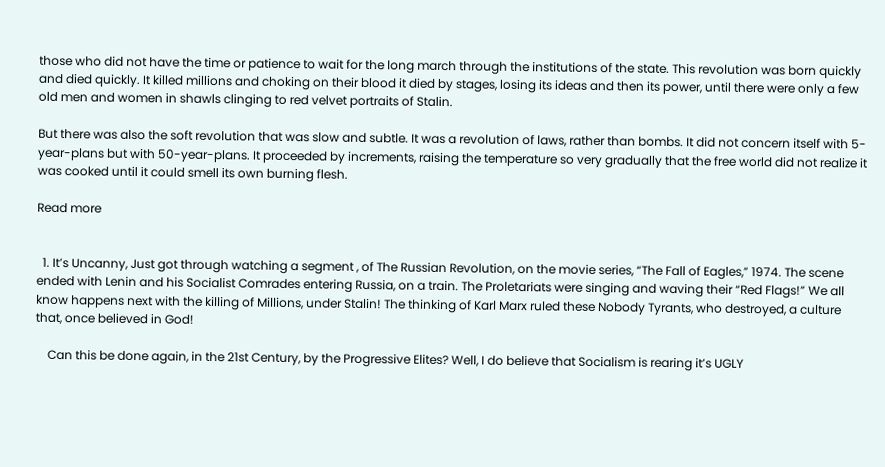those who did not have the time or patience to wait for the long march through the institutions of the state. This revolution was born quickly and died quickly. It killed millions and choking on their blood it died by stages, losing its ideas and then its power, until there were only a few old men and women in shawls clinging to red velvet portraits of Stalin.

But there was also the soft revolution that was slow and subtle. It was a revolution of laws, rather than bombs. It did not concern itself with 5-year-plans but with 50-year-plans. It proceeded by increments, raising the temperature so very gradually that the free world did not realize it was cooked until it could smell its own burning flesh.

Read more


  1. It’s Uncanny, Just got through watching a segment , of The Russian Revolution, on the movie series, “The Fall of Eagles,” 1974. The scene ended with Lenin and his Socialist Comrades entering Russia, on a train. The Proletariats were singing and waving their “Red Flags!” We all know happens next with the killing of Millions, under Stalin! The thinking of Karl Marx ruled these Nobody Tyrants, who destroyed, a culture that, once believed in God!

    Can this be done again, in the 21st Century, by the Progressive Elites? Well, I do believe that Socialism is rearing it’s UGLY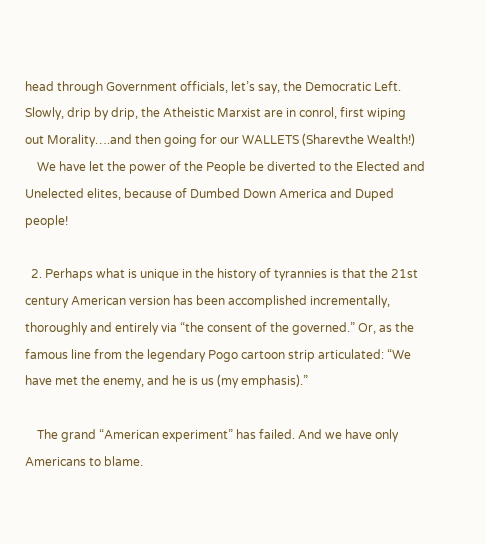head through Government officials, let’s say, the Democratic Left. Slowly, drip by drip, the Atheistic Marxist are in conrol, first wiping out Morality….and then going for our WALLETS (Sharevthe Wealth!)
    We have let the power of the People be diverted to the Elected and Unelected elites, because of Dumbed Down America and Duped people!

  2. Perhaps what is unique in the history of tyrannies is that the 21st century American version has been accomplished incrementally, thoroughly and entirely via “the consent of the governed.” Or, as the famous line from the legendary Pogo cartoon strip articulated: “We have met the enemy, and he is us (my emphasis).”

    The grand “American experiment” has failed. And we have only Americans to blame.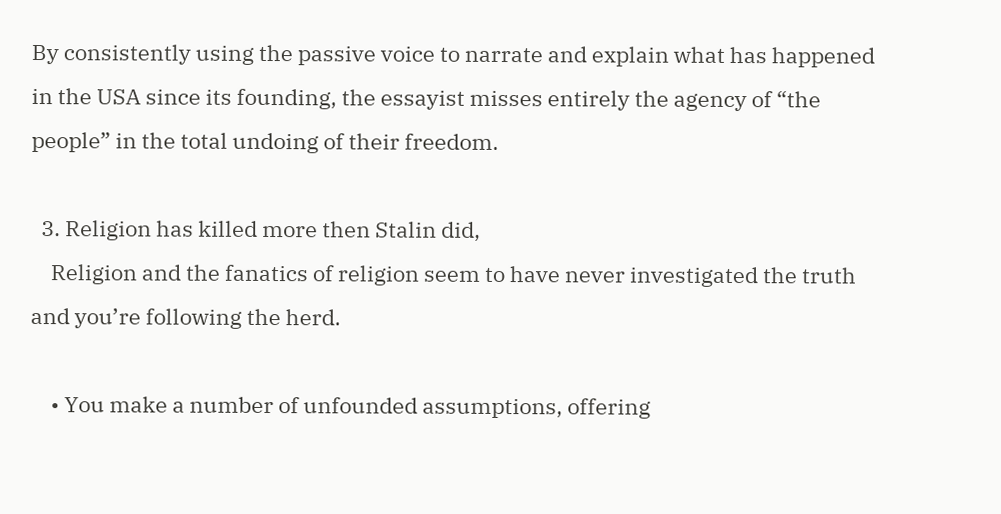By consistently using the passive voice to narrate and explain what has happened in the USA since its founding, the essayist misses entirely the agency of “the people” in the total undoing of their freedom.

  3. Religion has killed more then Stalin did,
    Religion and the fanatics of religion seem to have never investigated the truth and you’re following the herd.

    • You make a number of unfounded assumptions, offering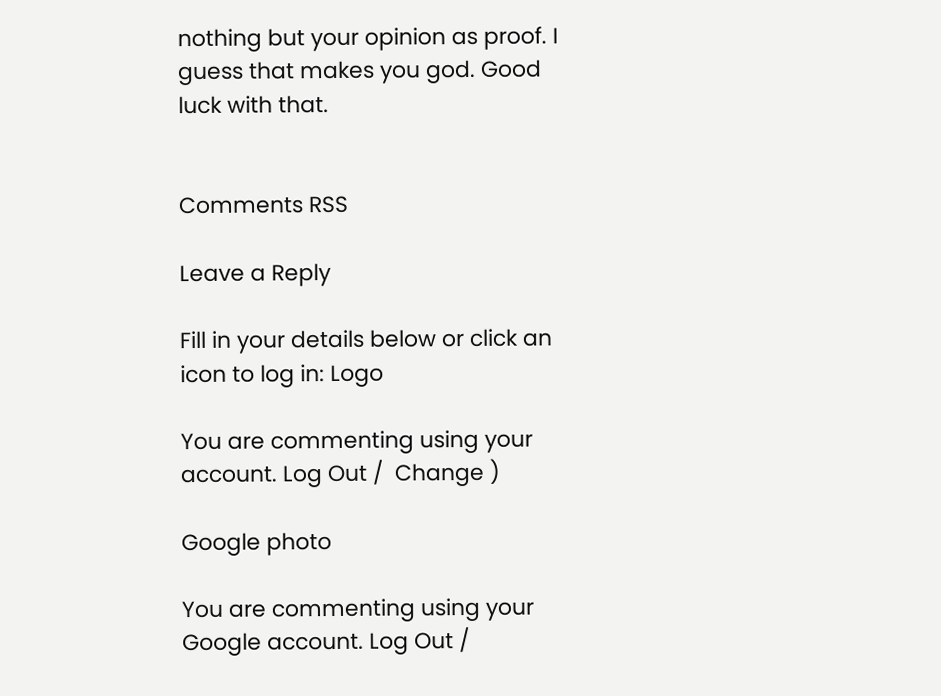nothing but your opinion as proof. I guess that makes you god. Good luck with that.


Comments RSS

Leave a Reply

Fill in your details below or click an icon to log in: Logo

You are commenting using your account. Log Out /  Change )

Google photo

You are commenting using your Google account. Log Out /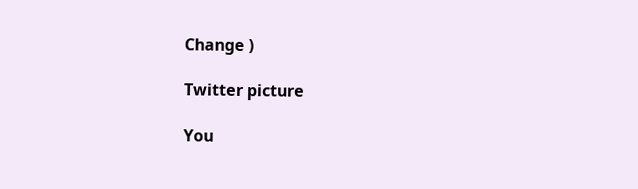Change )

Twitter picture

You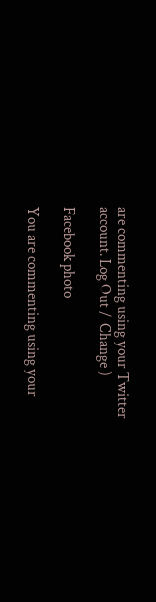are commenting using your Twitter account. Log Out /  Change )

Facebook photo

You are commenting using your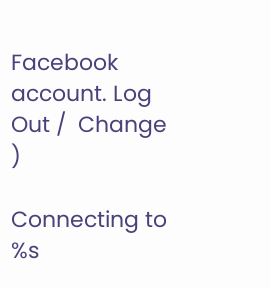Facebook account. Log Out /  Change )

Connecting to %s